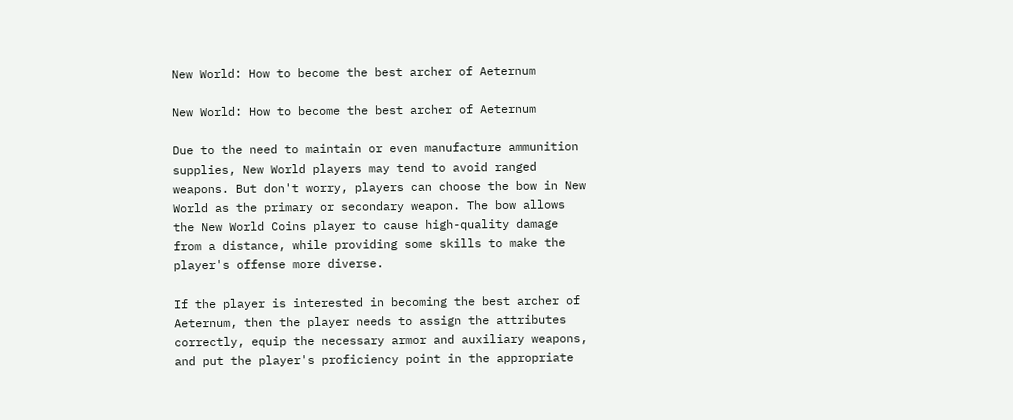New World: How to become the best archer of Aeternum

New World: How to become the best archer of Aeternum

Due to the need to maintain or even manufacture ammunition supplies, New World players may tend to avoid ranged weapons. But don't worry, players can choose the bow in New World as the primary or secondary weapon. The bow allows the New World Coins player to cause high-quality damage from a distance, while providing some skills to make the player's offense more diverse.

If the player is interested in becoming the best archer of Aeternum, then the player needs to assign the attributes correctly, equip the necessary armor and auxiliary weapons, and put the player's proficiency point in the appropriate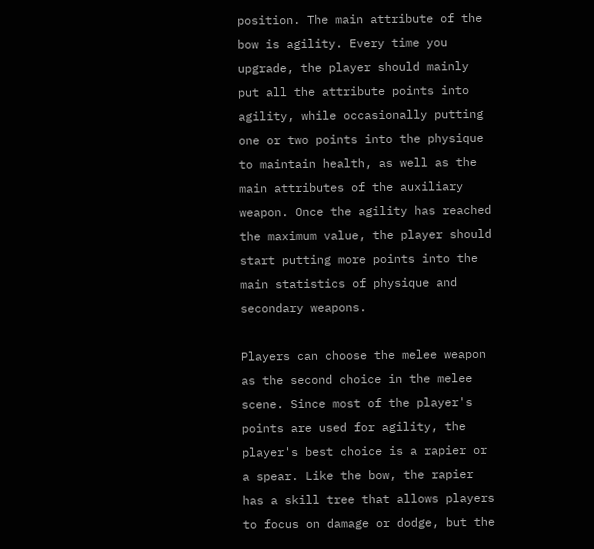position. The main attribute of the bow is agility. Every time you upgrade, the player should mainly put all the attribute points into agility, while occasionally putting one or two points into the physique to maintain health, as well as the main attributes of the auxiliary weapon. Once the agility has reached the maximum value, the player should start putting more points into the main statistics of physique and secondary weapons.

Players can choose the melee weapon as the second choice in the melee scene. Since most of the player's points are used for agility, the player's best choice is a rapier or a spear. Like the bow, the rapier has a skill tree that allows players to focus on damage or dodge, but the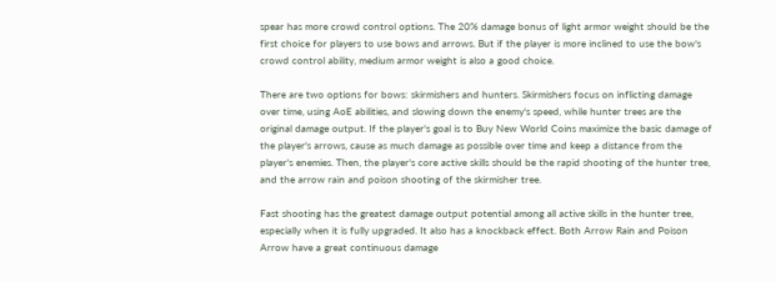spear has more crowd control options. The 20% damage bonus of light armor weight should be the first choice for players to use bows and arrows. But if the player is more inclined to use the bow's crowd control ability, medium armor weight is also a good choice.

There are two options for bows: skirmishers and hunters. Skirmishers focus on inflicting damage over time, using AoE abilities, and slowing down the enemy's speed, while hunter trees are the original damage output. If the player's goal is to Buy New World Coins maximize the basic damage of the player's arrows, cause as much damage as possible over time and keep a distance from the player's enemies. Then, the player's core active skills should be the rapid shooting of the hunter tree, and the arrow rain and poison shooting of the skirmisher tree.

Fast shooting has the greatest damage output potential among all active skills in the hunter tree, especially when it is fully upgraded. It also has a knockback effect. Both Arrow Rain and Poison Arrow have a great continuous damage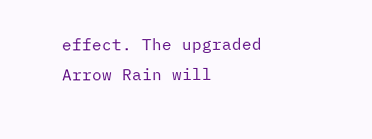effect. The upgraded Arrow Rain will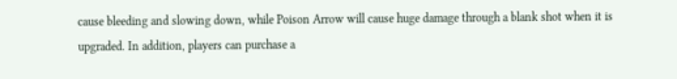cause bleeding and slowing down, while Poison Arrow will cause huge damage through a blank shot when it is upgraded. In addition, players can purchase a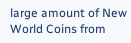large amount of New World Coins from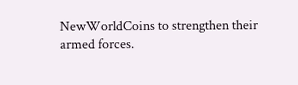NewWorldCoins to strengthen their armed forces.